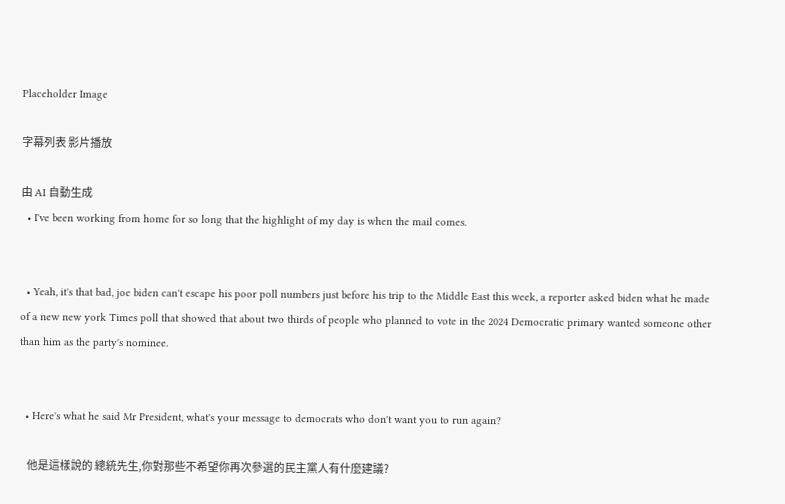Placeholder Image

字幕列表 影片播放

由 AI 自動生成
  • I've been working from home for so long that the highlight of my day is when the mail comes.


  • Yeah, it's that bad, joe biden can't escape his poor poll numbers just before his trip to the Middle East this week, a reporter asked biden what he made of a new new york Times poll that showed that about two thirds of people who planned to vote in the 2024 Democratic primary wanted someone other than him as the party's nominee.


  • Here's what he said Mr President, what's your message to democrats who don't want you to run again?

    他是這樣說的 總統先生,你對那些不希望你再次參選的民主黨人有什麼建議?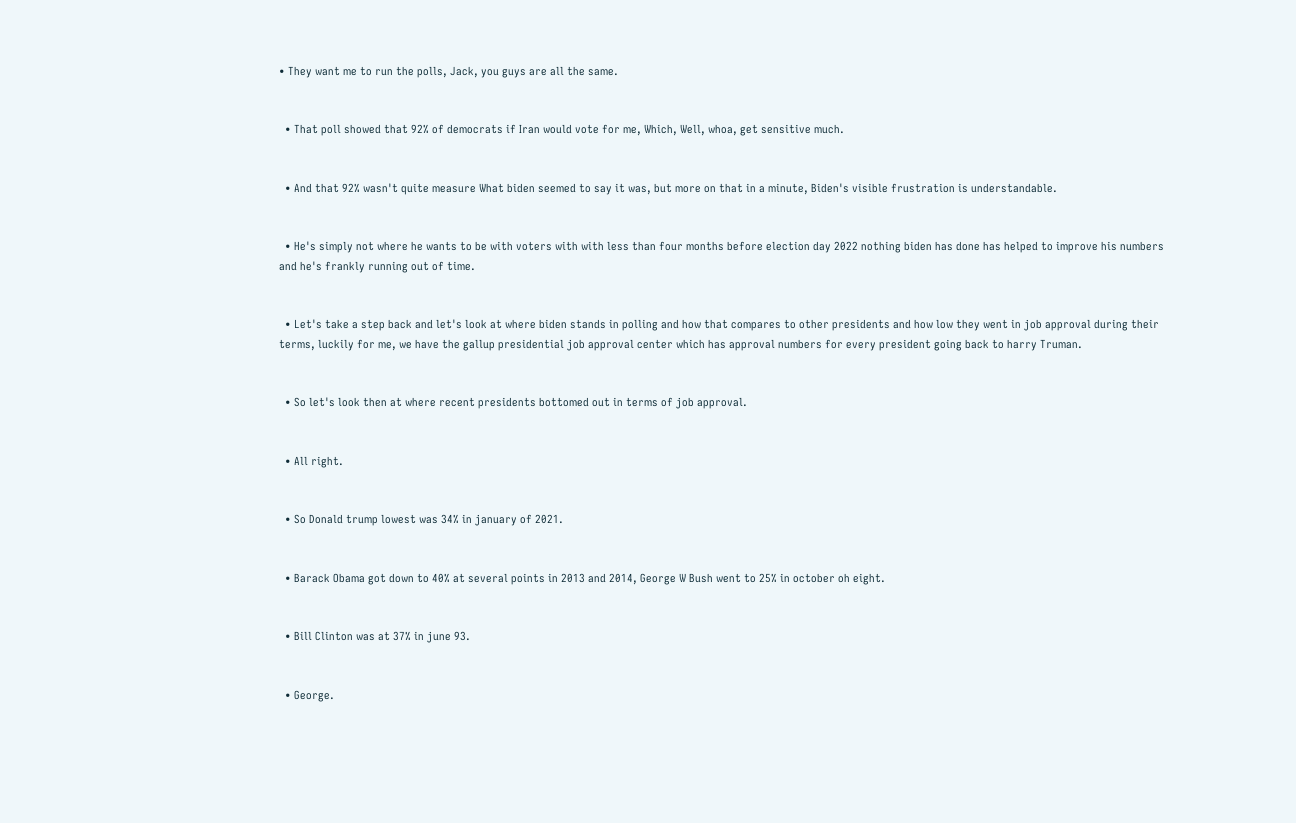• They want me to run the polls, Jack, you guys are all the same.


  • That poll showed that 92% of democrats if Iran would vote for me, Which, Well, whoa, get sensitive much.


  • And that 92% wasn't quite measure What biden seemed to say it was, but more on that in a minute, Biden's visible frustration is understandable.


  • He's simply not where he wants to be with voters with with less than four months before election day 2022 nothing biden has done has helped to improve his numbers and he's frankly running out of time.


  • Let's take a step back and let's look at where biden stands in polling and how that compares to other presidents and how low they went in job approval during their terms, luckily for me, we have the gallup presidential job approval center which has approval numbers for every president going back to harry Truman.


  • So let's look then at where recent presidents bottomed out in terms of job approval.


  • All right.


  • So Donald trump lowest was 34% in january of 2021.


  • Barack Obama got down to 40% at several points in 2013 and 2014, George W Bush went to 25% in october oh eight.


  • Bill Clinton was at 37% in june 93.


  • George.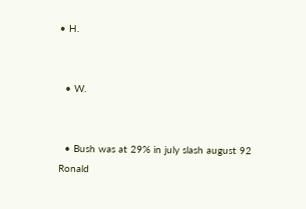• H.


  • W.


  • Bush was at 29% in july slash august 92 Ronald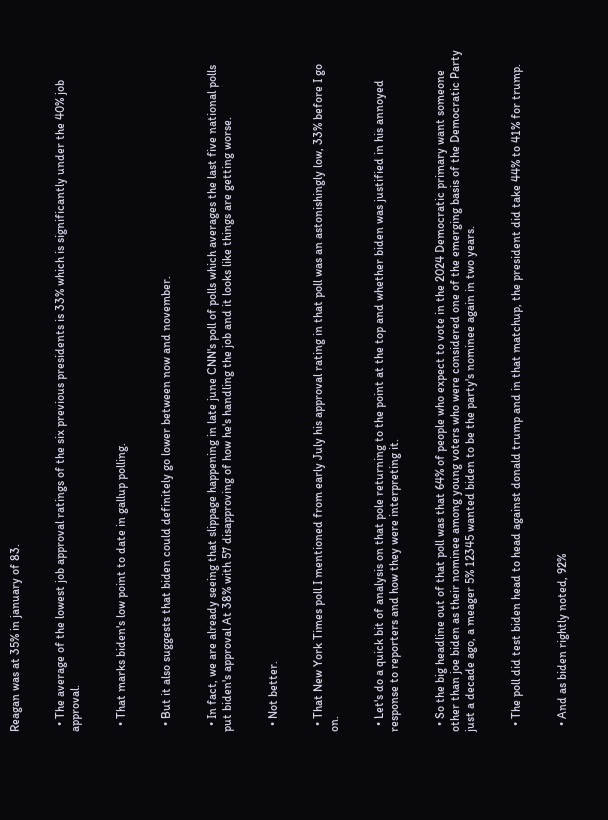Reagan was at 35% in january of 83.


  • The average of the lowest job approval ratings of the six previous presidents is 33% which is significantly under the 40% job approval.


  • That marks biden's low point to date in gallup polling.


  • But it also suggests that biden could definitely go lower between now and november.


  • In fact, we are already seeing that slippage happening in late june CNN's poll of polls which averages the last five national polls put biden's approval At 38% with 57 disapproving of how he's handling the job and it looks like things are getting worse.


  • Not better.


  • That New York Times poll I mentioned from early July his approval rating in that poll was an astonishingly low, 33% before I go on.


  • Let's do a quick bit of analysis on that pole returning to the point at the top and whether biden was justified in his annoyed response to reporters and how they were interpreting it.


  • So the big headline out of that poll was that 64% of people who expect to vote in the 2024 Democratic primary want someone other than joe biden as their nominee among young voters who were considered one of the emerging basis of the Democratic Party just a decade ago, a meager 5% 12345 wanted biden to be the party's nominee again in two years.


  • The poll did test biden head to head against donald trump and in that matchup, the president did take 44% to 41% for trump.


  • And as biden rightly noted, 92%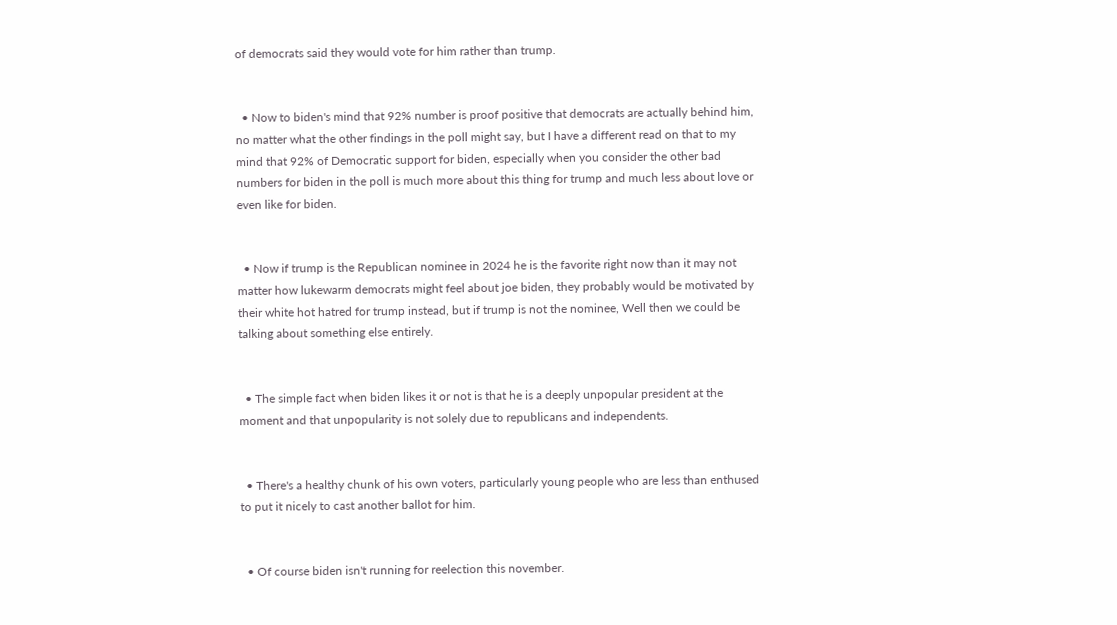of democrats said they would vote for him rather than trump.


  • Now to biden's mind that 92% number is proof positive that democrats are actually behind him, no matter what the other findings in the poll might say, but I have a different read on that to my mind that 92% of Democratic support for biden, especially when you consider the other bad numbers for biden in the poll is much more about this thing for trump and much less about love or even like for biden.


  • Now if trump is the Republican nominee in 2024 he is the favorite right now than it may not matter how lukewarm democrats might feel about joe biden, they probably would be motivated by their white hot hatred for trump instead, but if trump is not the nominee, Well then we could be talking about something else entirely.


  • The simple fact when biden likes it or not is that he is a deeply unpopular president at the moment and that unpopularity is not solely due to republicans and independents.


  • There's a healthy chunk of his own voters, particularly young people who are less than enthused to put it nicely to cast another ballot for him.


  • Of course biden isn't running for reelection this november.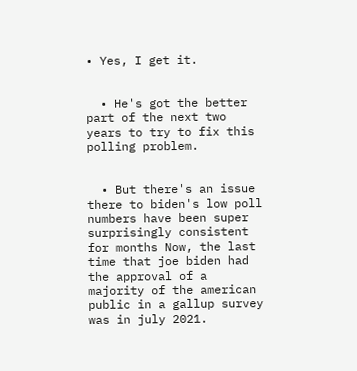• Yes, I get it.


  • He's got the better part of the next two years to try to fix this polling problem.


  • But there's an issue there to biden's low poll numbers have been super surprisingly consistent for months Now, the last time that joe biden had the approval of a majority of the american public in a gallup survey was in july 2021.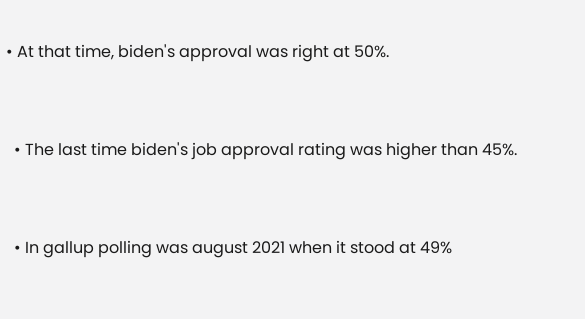• At that time, biden's approval was right at 50%.


  • The last time biden's job approval rating was higher than 45%.


  • In gallup polling was august 2021 when it stood at 49%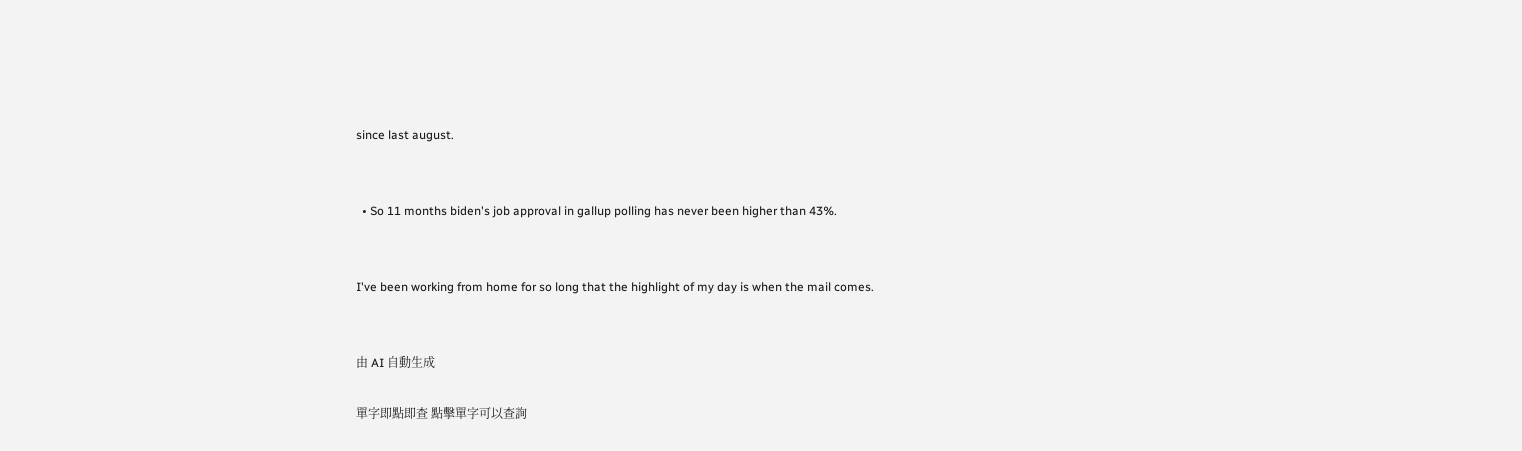since last august.


  • So 11 months biden's job approval in gallup polling has never been higher than 43%.


I've been working from home for so long that the highlight of my day is when the mail comes.


由 AI 自動生成

單字即點即查 點擊單字可以查詢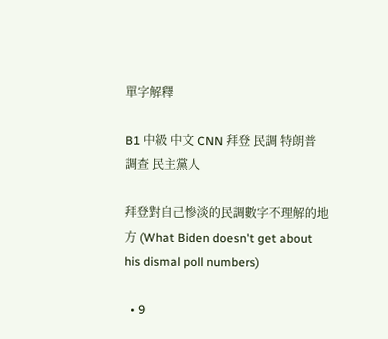單字解釋

B1 中級 中文 CNN 拜登 民調 特朗普 調查 民主黨人

拜登對自己慘淡的民調數字不理解的地方 (What Biden doesn't get about his dismal poll numbers)

  • 9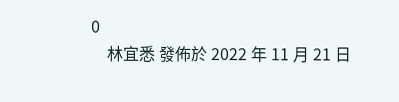0
    林宜悉 發佈於 2022 年 11 月 21 日